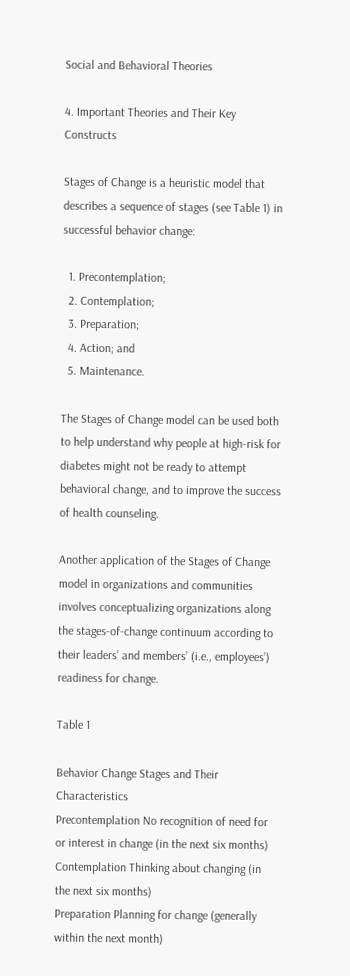Social and Behavioral Theories

4. Important Theories and Their Key Constructs

Stages of Change is a heuristic model that describes a sequence of stages (see Table 1) in successful behavior change:

  1. Precontemplation;
  2. Contemplation;
  3. Preparation;
  4. Action; and
  5. Maintenance.

The Stages of Change model can be used both to help understand why people at high-risk for diabetes might not be ready to attempt behavioral change, and to improve the success of health counseling.

Another application of the Stages of Change model in organizations and communities involves conceptualizing organizations along the stages-of-change continuum according to their leaders’ and members’ (i.e., employees’) readiness for change.

Table 1

Behavior Change Stages and Their Characteristics
Precontemplation No recognition of need for or interest in change (in the next six months)
Contemplation Thinking about changing (in the next six months)
Preparation Planning for change (generally within the next month)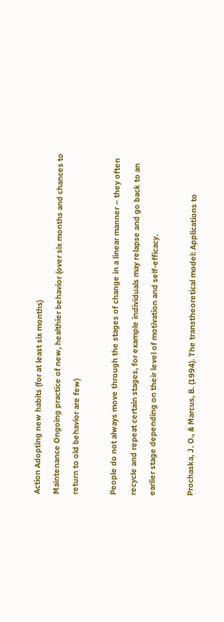Action Adopting new habits (for at least six months)
Maintenance Ongoing practice of new, healthier behavior (over six months and chances to return to old behavior are few)

People do not always move through the stages of change in a linear manner – they often recycle and repeat certain stages, for example individuals may relapse and go back to an earlier stage depending on their level of motivation and self-efficacy.

Prochaska, J. O., & Marcus, B. (1994). The transtheoretical model: Applications to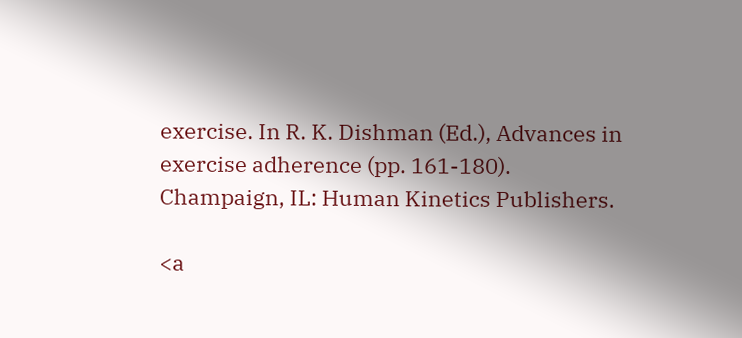exercise. In R. K. Dishman (Ed.), Advances in exercise adherence (pp. 161-180). Champaign, IL: Human Kinetics Publishers.

<a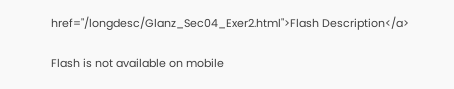href="/longdesc/Glanz_Sec04_Exer2.html">Flash Description</a>

Flash is not available on mobile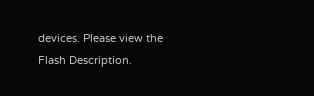devices. Please view the Flash Description.